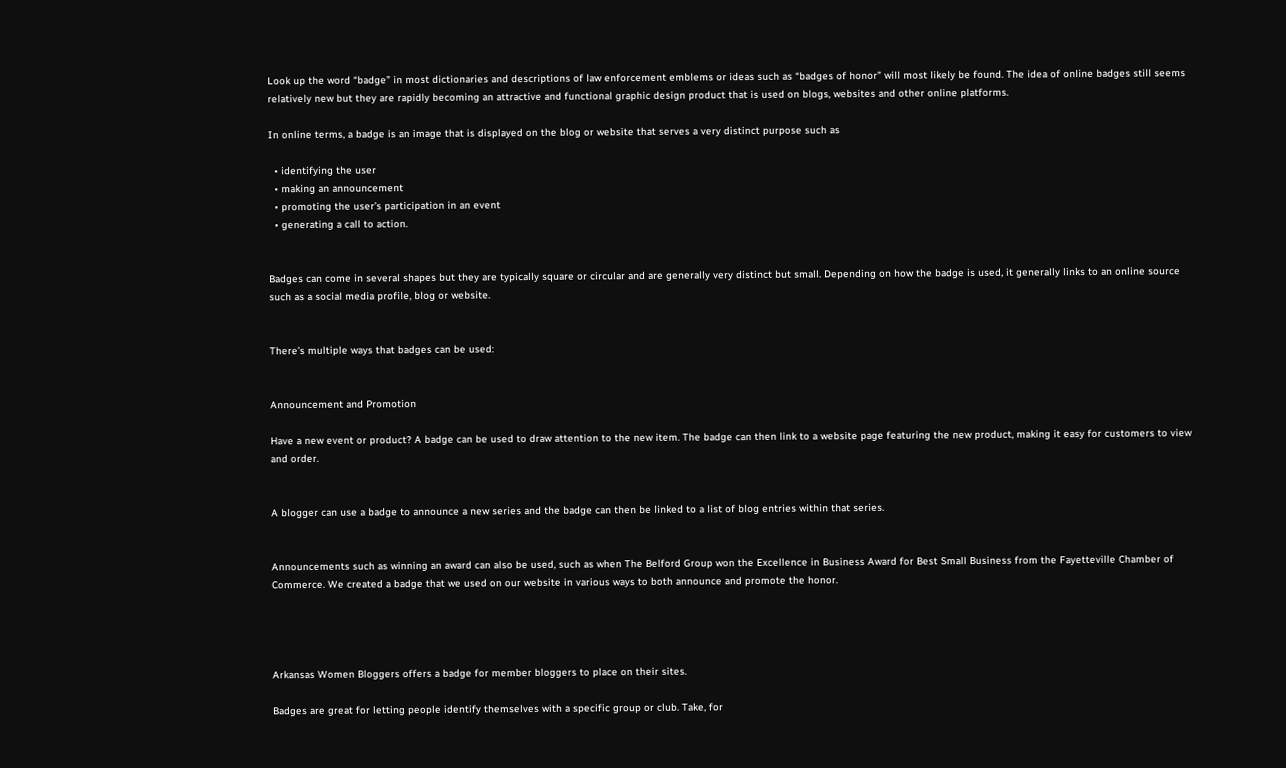Look up the word “badge” in most dictionaries and descriptions of law enforcement emblems or ideas such as “badges of honor” will most likely be found. The idea of online badges still seems relatively new but they are rapidly becoming an attractive and functional graphic design product that is used on blogs, websites and other online platforms.

In online terms, a badge is an image that is displayed on the blog or website that serves a very distinct purpose such as

  • identifying the user
  • making an announcement
  • promoting the user’s participation in an event
  • generating a call to action.


Badges can come in several shapes but they are typically square or circular and are generally very distinct but small. Depending on how the badge is used, it generally links to an online source such as a social media profile, blog or website.


There’s multiple ways that badges can be used:


Announcement and Promotion

Have a new event or product? A badge can be used to draw attention to the new item. The badge can then link to a website page featuring the new product, making it easy for customers to view and order.


A blogger can use a badge to announce a new series and the badge can then be linked to a list of blog entries within that series.


Announcements such as winning an award can also be used, such as when The Belford Group won the Excellence in Business Award for Best Small Business from the Fayetteville Chamber of Commerce. We created a badge that we used on our website in various ways to both announce and promote the honor.




Arkansas Women Bloggers offers a badge for member bloggers to place on their sites.

Badges are great for letting people identify themselves with a specific group or club. Take, for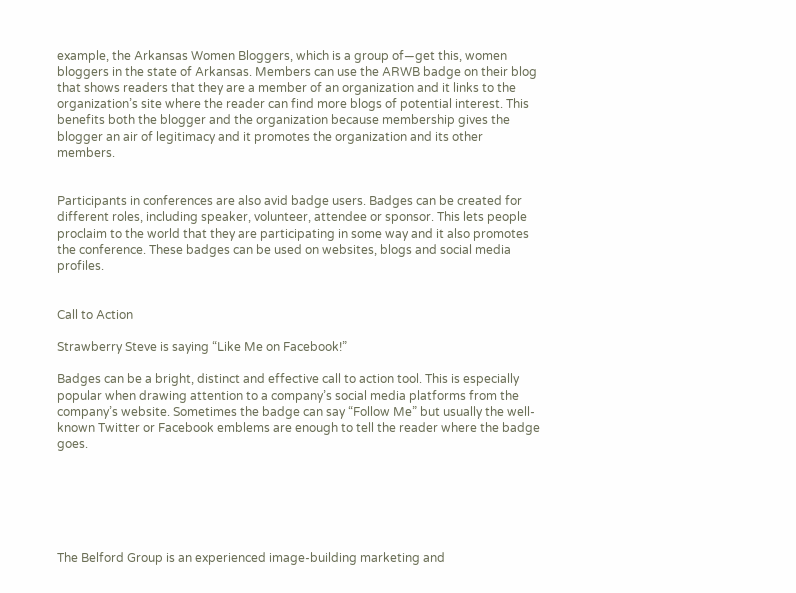example, the Arkansas Women Bloggers, which is a group of—get this, women bloggers in the state of Arkansas. Members can use the ARWB badge on their blog that shows readers that they are a member of an organization and it links to the organization’s site where the reader can find more blogs of potential interest. This benefits both the blogger and the organization because membership gives the blogger an air of legitimacy and it promotes the organization and its other members.


Participants in conferences are also avid badge users. Badges can be created for different roles, including speaker, volunteer, attendee or sponsor. This lets people proclaim to the world that they are participating in some way and it also promotes the conference. These badges can be used on websites, blogs and social media profiles.


Call to Action

Strawberry Steve is saying “Like Me on Facebook!”

Badges can be a bright, distinct and effective call to action tool. This is especially popular when drawing attention to a company’s social media platforms from the company’s website. Sometimes the badge can say “Follow Me” but usually the well-known Twitter or Facebook emblems are enough to tell the reader where the badge goes.






The Belford Group is an experienced image-building marketing and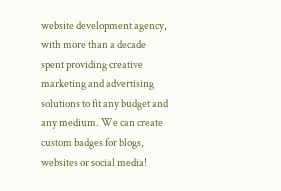website development agency, with more than a decade spent providing creative marketing and advertising solutions to fit any budget and any medium. We can create custom badges for blogs, websites or social media!